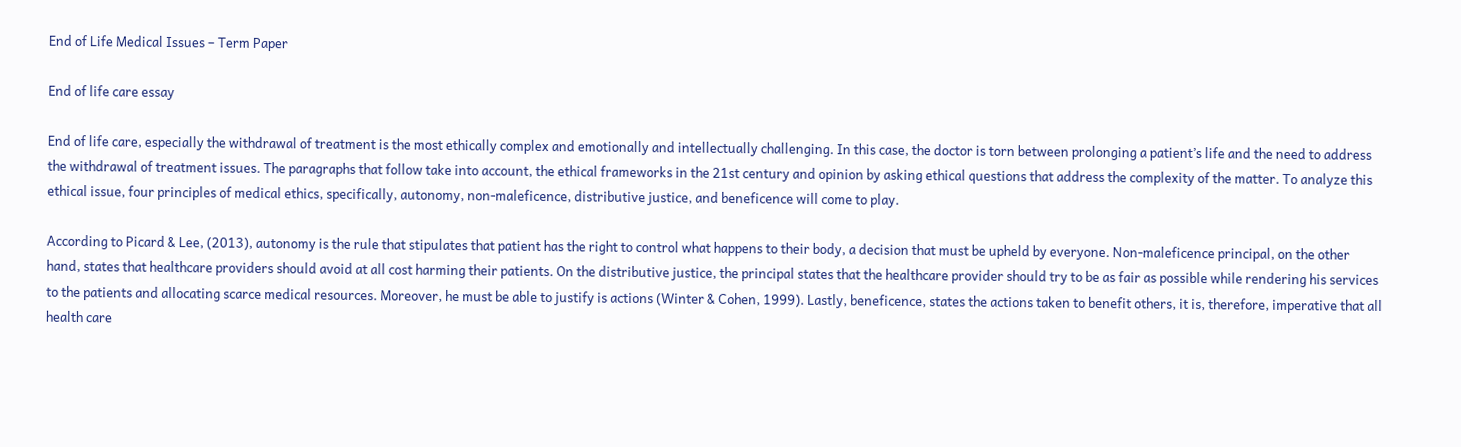End of Life Medical Issues – Term Paper

End of life care essay

End of life care, especially the withdrawal of treatment is the most ethically complex and emotionally and intellectually challenging. In this case, the doctor is torn between prolonging a patient’s life and the need to address the withdrawal of treatment issues. The paragraphs that follow take into account, the ethical frameworks in the 21st century and opinion by asking ethical questions that address the complexity of the matter. To analyze this ethical issue, four principles of medical ethics, specifically, autonomy, non-maleficence, distributive justice, and beneficence will come to play.

According to Picard & Lee, (2013), autonomy is the rule that stipulates that patient has the right to control what happens to their body, a decision that must be upheld by everyone. Non-maleficence principal, on the other hand, states that healthcare providers should avoid at all cost harming their patients. On the distributive justice, the principal states that the healthcare provider should try to be as fair as possible while rendering his services to the patients and allocating scarce medical resources. Moreover, he must be able to justify is actions (Winter & Cohen, 1999). Lastly, beneficence, states the actions taken to benefit others, it is, therefore, imperative that all health care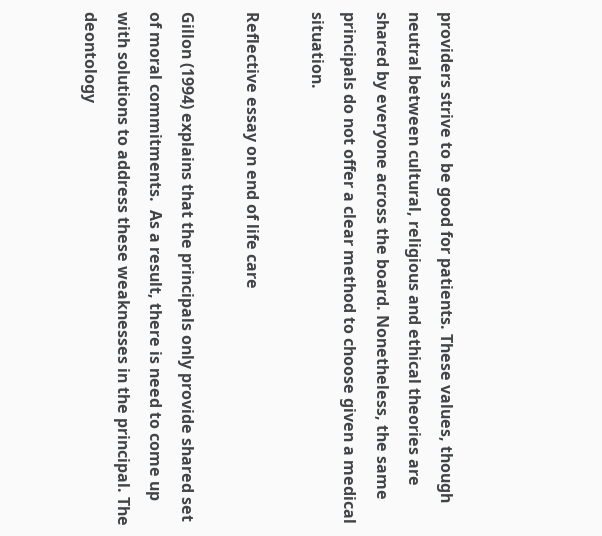providers strive to be good for patients. These values, though neutral between cultural, religious and ethical theories are shared by everyone across the board. Nonetheless, the same principals do not offer a clear method to choose given a medical situation.

Reflective essay on end of life care

Gillon (1994) explains that the principals only provide shared set of moral commitments.  As a result, there is need to come up with solutions to address these weaknesses in the principal. The deontology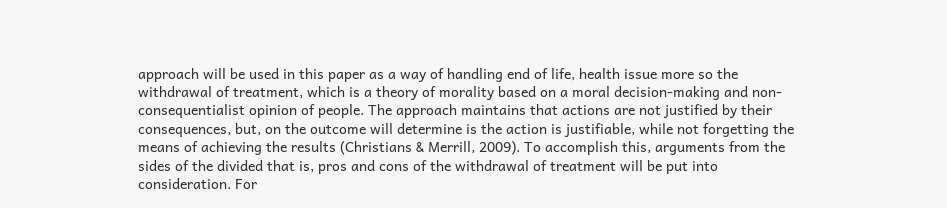approach will be used in this paper as a way of handling end of life, health issue more so the withdrawal of treatment, which is a theory of morality based on a moral decision-making and non-consequentialist opinion of people. The approach maintains that actions are not justified by their consequences, but, on the outcome will determine is the action is justifiable, while not forgetting the means of achieving the results (Christians & Merrill, 2009). To accomplish this, arguments from the sides of the divided that is, pros and cons of the withdrawal of treatment will be put into consideration. For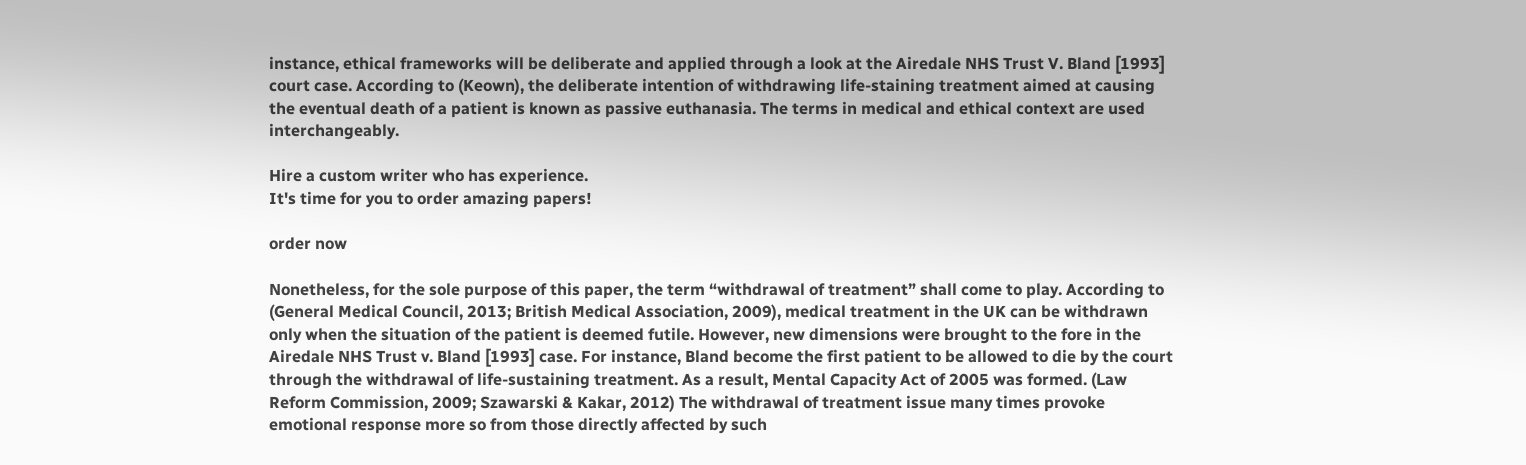instance, ethical frameworks will be deliberate and applied through a look at the Airedale NHS Trust V. Bland [1993] court case. According to (Keown), the deliberate intention of withdrawing life-staining treatment aimed at causing the eventual death of a patient is known as passive euthanasia. The terms in medical and ethical context are used interchangeably.

Hire a custom writer who has experience.
It's time for you to order amazing papers!

order now

Nonetheless, for the sole purpose of this paper, the term “withdrawal of treatment” shall come to play. According to (General Medical Council, 2013; British Medical Association, 2009), medical treatment in the UK can be withdrawn only when the situation of the patient is deemed futile. However, new dimensions were brought to the fore in the Airedale NHS Trust v. Bland [1993] case. For instance, Bland become the first patient to be allowed to die by the court through the withdrawal of life-sustaining treatment. As a result, Mental Capacity Act of 2005 was formed. (Law Reform Commission, 2009; Szawarski & Kakar, 2012) The withdrawal of treatment issue many times provoke emotional response more so from those directly affected by such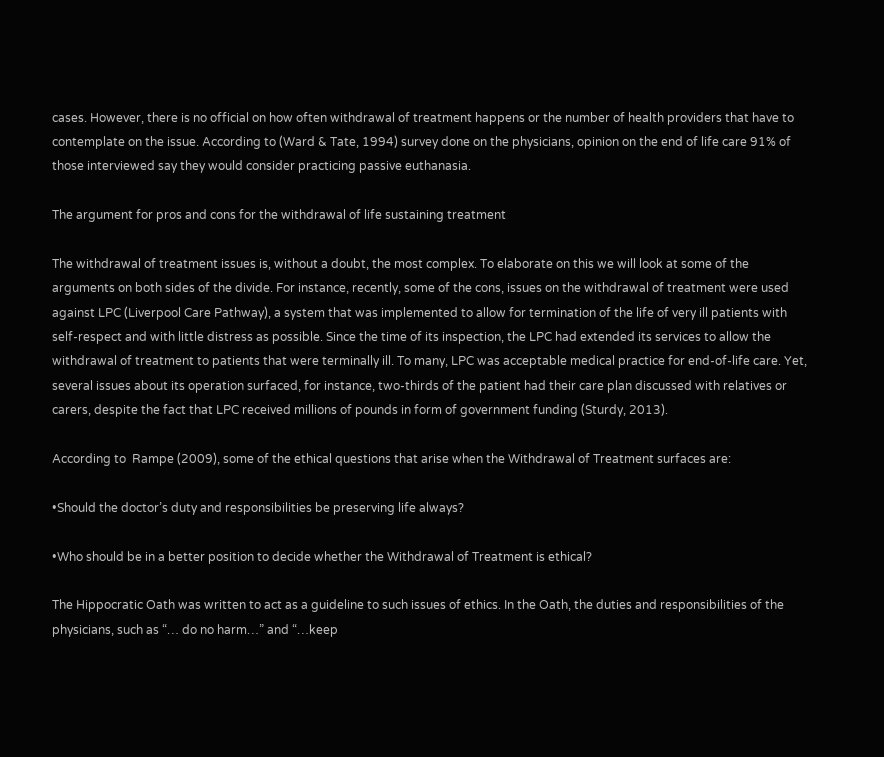cases. However, there is no official on how often withdrawal of treatment happens or the number of health providers that have to contemplate on the issue. According to (Ward & Tate, 1994) survey done on the physicians, opinion on the end of life care 91% of those interviewed say they would consider practicing passive euthanasia.

The argument for pros and cons for the withdrawal of life sustaining treatment

The withdrawal of treatment issues is, without a doubt, the most complex. To elaborate on this we will look at some of the arguments on both sides of the divide. For instance, recently, some of the cons, issues on the withdrawal of treatment were used against LPC (Liverpool Care Pathway), a system that was implemented to allow for termination of the life of very ill patients with self-respect and with little distress as possible. Since the time of its inspection, the LPC had extended its services to allow the withdrawal of treatment to patients that were terminally ill. To many, LPC was acceptable medical practice for end-of-life care. Yet, several issues about its operation surfaced, for instance, two-thirds of the patient had their care plan discussed with relatives or carers, despite the fact that LPC received millions of pounds in form of government funding (Sturdy, 2013).

According to  Rampe (2009), some of the ethical questions that arise when the Withdrawal of Treatment surfaces are:

•Should the doctor’s duty and responsibilities be preserving life always?

•Who should be in a better position to decide whether the Withdrawal of Treatment is ethical?

The Hippocratic Oath was written to act as a guideline to such issues of ethics. In the Oath, the duties and responsibilities of the physicians, such as “… do no harm…” and “…keep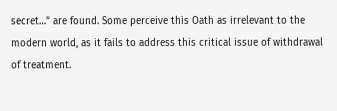secret…” are found. Some perceive this Oath as irrelevant to the modern world, as it fails to address this critical issue of withdrawal of treatment.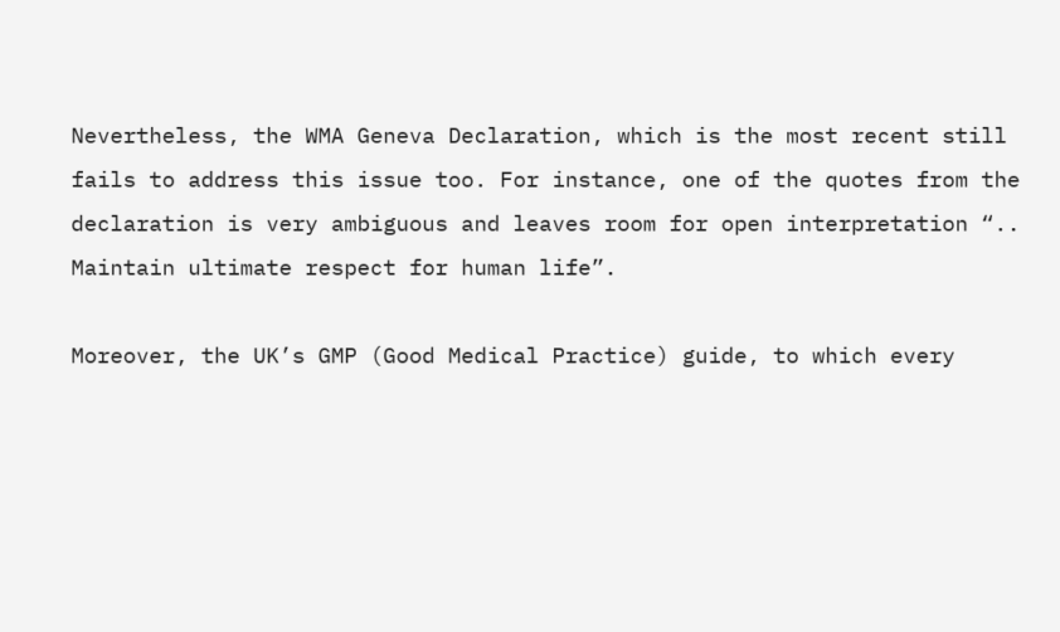Nevertheless, the WMA Geneva Declaration, which is the most recent still fails to address this issue too. For instance, one of the quotes from the declaration is very ambiguous and leaves room for open interpretation “.. Maintain ultimate respect for human life”.

Moreover, the UK’s GMP (Good Medical Practice) guide, to which every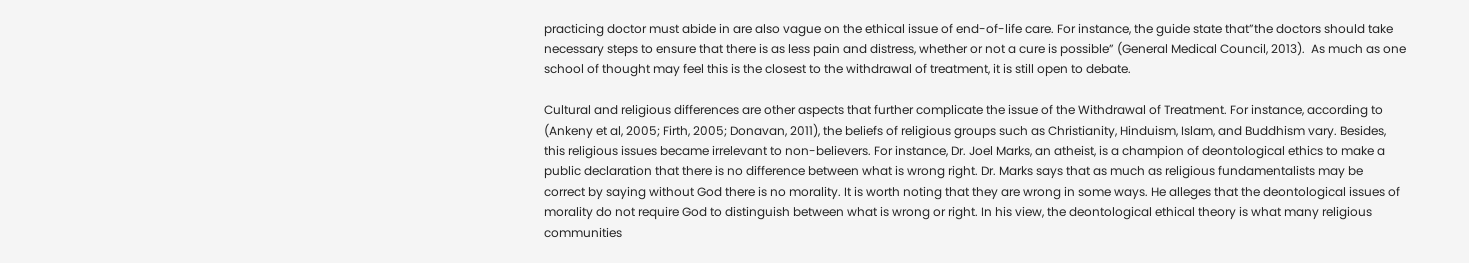practicing doctor must abide in are also vague on the ethical issue of end-of-life care. For instance, the guide state that”the doctors should take necessary steps to ensure that there is as less pain and distress, whether or not a cure is possible” (General Medical Council, 2013).  As much as one school of thought may feel this is the closest to the withdrawal of treatment, it is still open to debate.

Cultural and religious differences are other aspects that further complicate the issue of the Withdrawal of Treatment. For instance, according to (Ankeny et al, 2005; Firth, 2005; Donavan, 2011), the beliefs of religious groups such as Christianity, Hinduism, Islam, and Buddhism vary. Besides, this religious issues became irrelevant to non-believers. For instance, Dr. Joel Marks, an atheist, is a champion of deontological ethics to make a public declaration that there is no difference between what is wrong right. Dr. Marks says that as much as religious fundamentalists may be correct by saying without God there is no morality. It is worth noting that they are wrong in some ways. He alleges that the deontological issues of morality do not require God to distinguish between what is wrong or right. In his view, the deontological ethical theory is what many religious communities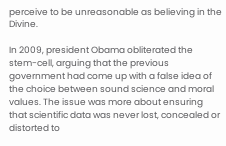perceive to be unreasonable as believing in the Divine.

In 2009, president Obama obliterated the stem-cell, arguing that the previous government had come up with a false idea of the choice between sound science and moral values. The issue was more about ensuring that scientific data was never lost, concealed or distorted to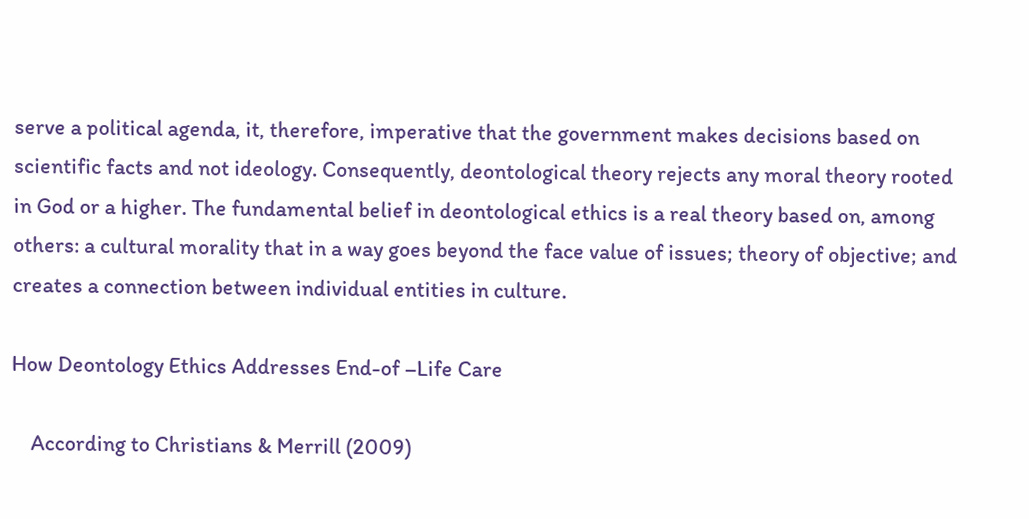serve a political agenda, it, therefore, imperative that the government makes decisions based on scientific facts and not ideology. Consequently, deontological theory rejects any moral theory rooted in God or a higher. The fundamental belief in deontological ethics is a real theory based on, among others: a cultural morality that in a way goes beyond the face value of issues; theory of objective; and creates a connection between individual entities in culture.

How Deontology Ethics Addresses End-of –Life Care

    According to Christians & Merrill (2009)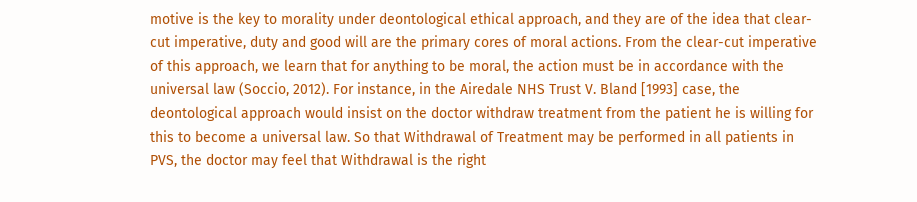motive is the key to morality under deontological ethical approach, and they are of the idea that clear-cut imperative, duty and good will are the primary cores of moral actions. From the clear-cut imperative of this approach, we learn that for anything to be moral, the action must be in accordance with the universal law (Soccio, 2012). For instance, in the Airedale NHS Trust V. Bland [1993] case, the deontological approach would insist on the doctor withdraw treatment from the patient he is willing for this to become a universal law. So that Withdrawal of Treatment may be performed in all patients in PVS, the doctor may feel that Withdrawal is the right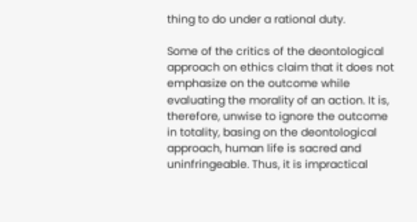thing to do under a rational duty.

Some of the critics of the deontological approach on ethics claim that it does not emphasize on the outcome while evaluating the morality of an action. It is, therefore, unwise to ignore the outcome in totality, basing on the deontological approach, human life is sacred and uninfringeable. Thus, it is impractical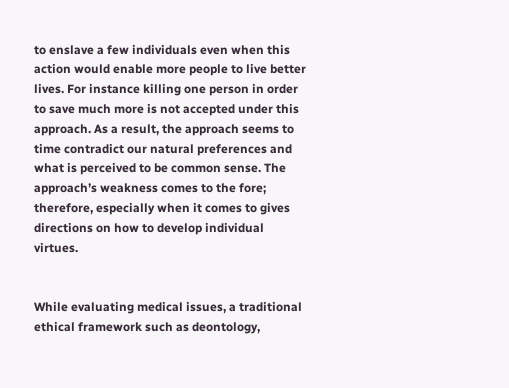to enslave a few individuals even when this action would enable more people to live better lives. For instance killing one person in order to save much more is not accepted under this approach. As a result, the approach seems to time contradict our natural preferences and what is perceived to be common sense. The approach’s weakness comes to the fore; therefore, especially when it comes to gives directions on how to develop individual virtues.


While evaluating medical issues, a traditional ethical framework such as deontology,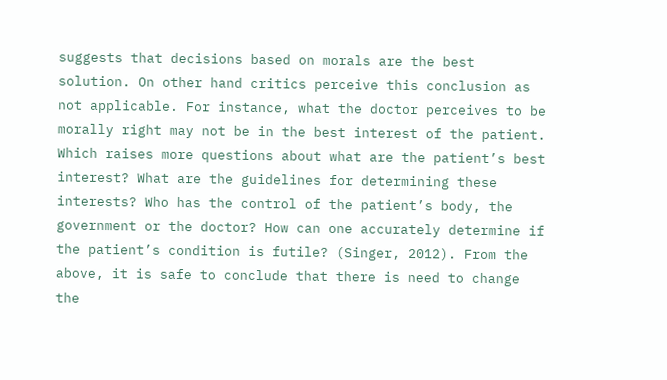suggests that decisions based on morals are the best solution. On other hand critics perceive this conclusion as not applicable. For instance, what the doctor perceives to be morally right may not be in the best interest of the patient. Which raises more questions about what are the patient’s best interest? What are the guidelines for determining these interests? Who has the control of the patient’s body, the government or the doctor? How can one accurately determine if the patient’s condition is futile? (Singer, 2012). From the above, it is safe to conclude that there is need to change the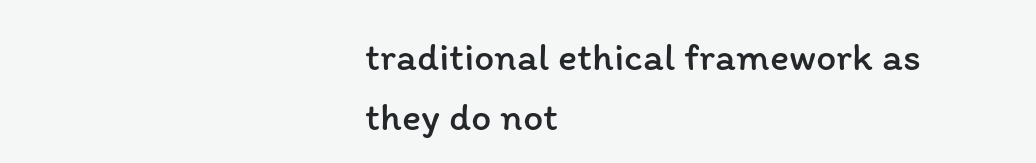traditional ethical framework as they do not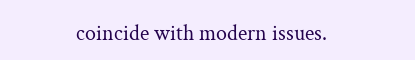coincide with modern issues.